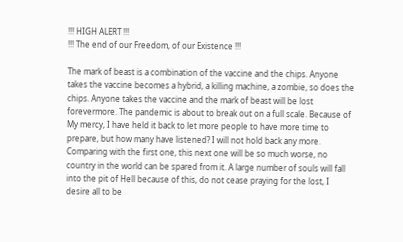!!! HIGH ALERT !!!
!!! The end of our Freedom, of our Existence !!!

The mark of beast is a combination of the vaccine and the chips. Anyone takes the vaccine becomes a hybrid, a killing machine, a zombie, so does the chips. Anyone takes the vaccine and the mark of beast will be lost forevermore. The pandemic is about to break out on a full scale. Because of My mercy, I have held it back to let more people to have more time to prepare, but how many have listened? I will not hold back any more. Comparing with the first one, this next one will be so much worse, no country in the world can be spared from it. A large number of souls will fall into the pit of Hell because of this, do not cease praying for the lost, I desire all to be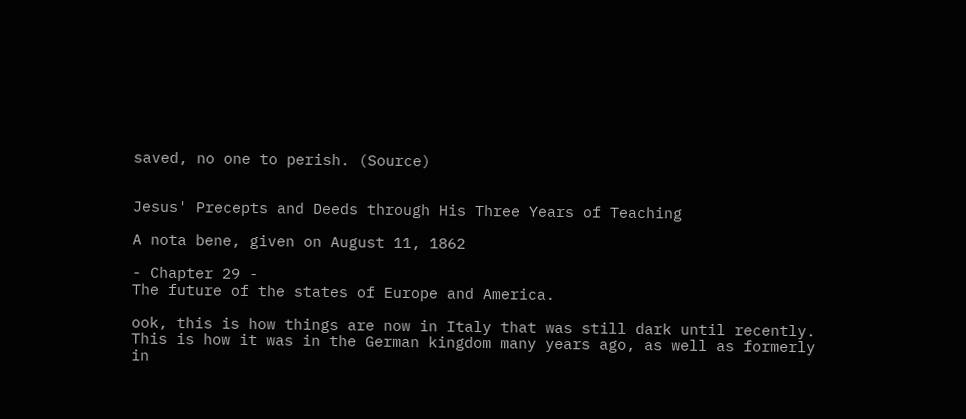saved, no one to perish. (Source)


Jesus' Precepts and Deeds through His Three Years of Teaching

A nota bene, given on August 11, 1862

- Chapter 29 -
The future of the states of Europe and America.

ook, this is how things are now in Italy that was still dark until recently. This is how it was in the German kingdom many years ago, as well as formerly in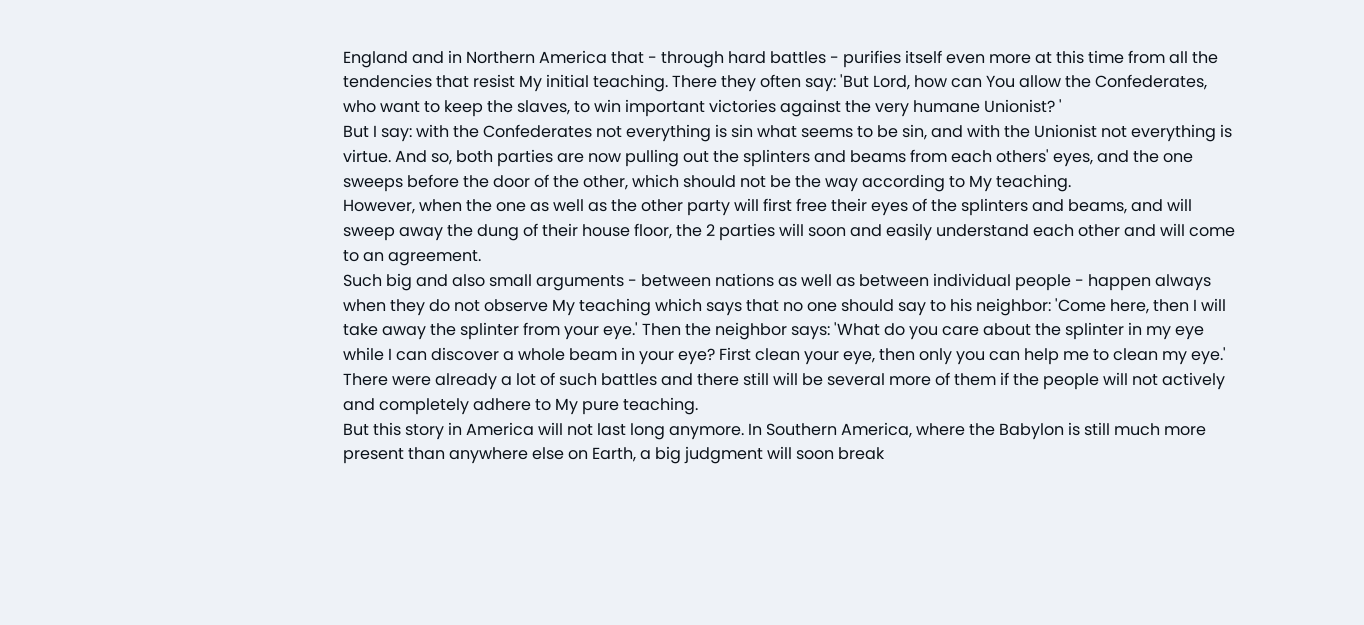England and in Northern America that - through hard battles - purifies itself even more at this time from all the tendencies that resist My initial teaching. There they often say: 'But Lord, how can You allow the Confederates, who want to keep the slaves, to win important victories against the very humane Unionist? '
But I say: with the Confederates not everything is sin what seems to be sin, and with the Unionist not everything is virtue. And so, both parties are now pulling out the splinters and beams from each others' eyes, and the one sweeps before the door of the other, which should not be the way according to My teaching.
However, when the one as well as the other party will first free their eyes of the splinters and beams, and will sweep away the dung of their house floor, the 2 parties will soon and easily understand each other and will come to an agreement.
Such big and also small arguments - between nations as well as between individual people - happen always when they do not observe My teaching which says that no one should say to his neighbor: 'Come here, then I will take away the splinter from your eye.' Then the neighbor says: 'What do you care about the splinter in my eye while I can discover a whole beam in your eye? First clean your eye, then only you can help me to clean my eye.'
There were already a lot of such battles and there still will be several more of them if the people will not actively and completely adhere to My pure teaching.
But this story in America will not last long anymore. In Southern America, where the Babylon is still much more present than anywhere else on Earth, a big judgment will soon break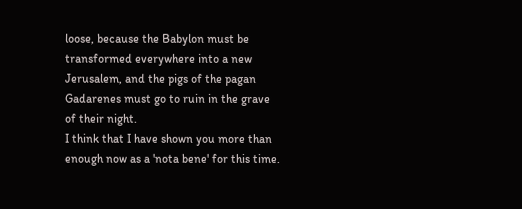loose, because the Babylon must be transformed everywhere into a new Jerusalem, and the pigs of the pagan Gadarenes must go to ruin in the grave of their night.
I think that I have shown you more than enough now as a 'nota bene' for this time.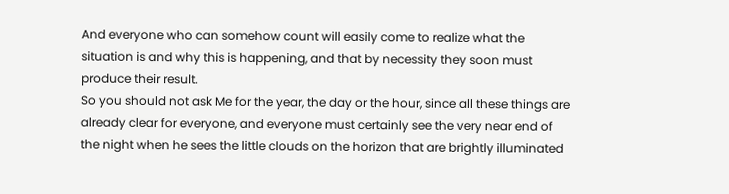And everyone who can somehow count will easily come to realize what the situation is and why this is happening, and that by necessity they soon must produce their result.
So you should not ask Me for the year, the day or the hour, since all these things are already clear for everyone, and everyone must certainly see the very near end of the night when he sees the little clouds on the horizon that are brightly illuminated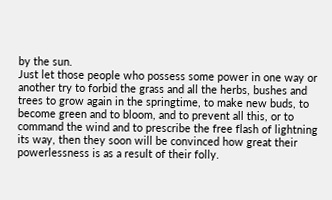by the sun.
Just let those people who possess some power in one way or another try to forbid the grass and all the herbs, bushes and trees to grow again in the springtime, to make new buds, to become green and to bloom, and to prevent all this, or to command the wind and to prescribe the free flash of lightning its way, then they soon will be convinced how great their powerlessness is as a result of their folly.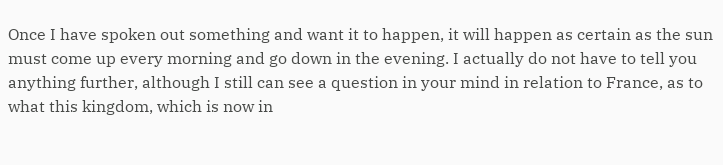Once I have spoken out something and want it to happen, it will happen as certain as the sun must come up every morning and go down in the evening. I actually do not have to tell you anything further, although I still can see a question in your mind in relation to France, as to what this kingdom, which is now in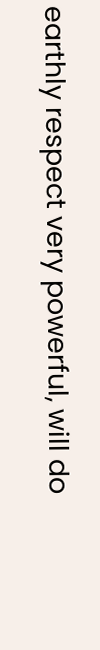earthly respect very powerful, will do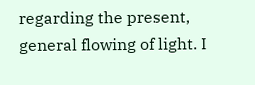regarding the present, general flowing of light. I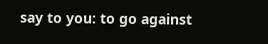say to you: to go against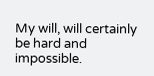My will, will certainly be hard and impossible.